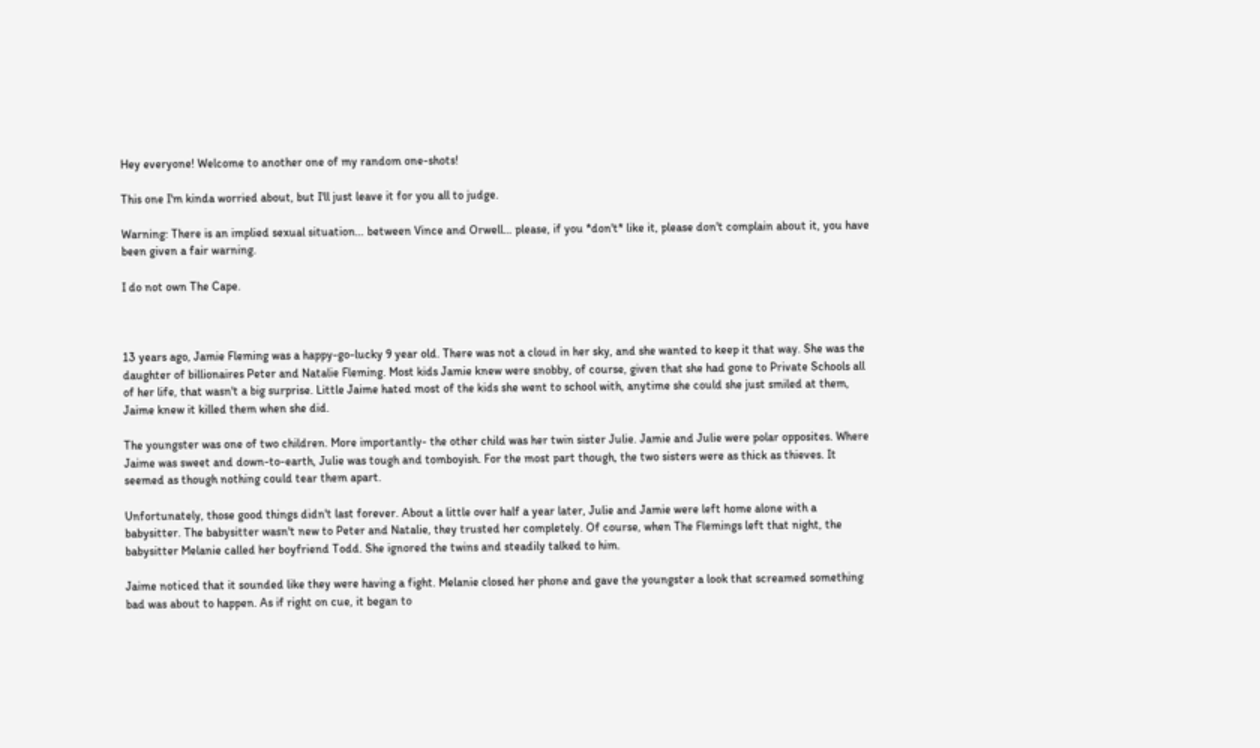Hey everyone! Welcome to another one of my random one-shots!

This one I'm kinda worried about, but I'll just leave it for you all to judge.

Warning: There is an implied sexual situation… between Vince and Orwell… please, if you *don't* like it, please don't complain about it, you have been given a fair warning.

I do not own The Cape.



13 years ago, Jamie Fleming was a happy-go-lucky 9 year old. There was not a cloud in her sky, and she wanted to keep it that way. She was the daughter of billionaires Peter and Natalie Fleming. Most kids Jamie knew were snobby, of course, given that she had gone to Private Schools all of her life, that wasn't a big surprise. Little Jaime hated most of the kids she went to school with, anytime she could she just smiled at them, Jaime knew it killed them when she did.

The youngster was one of two children. More importantly- the other child was her twin sister Julie. Jamie and Julie were polar opposites. Where Jaime was sweet and down-to-earth, Julie was tough and tomboyish. For the most part though, the two sisters were as thick as thieves. It seemed as though nothing could tear them apart.

Unfortunately, those good things didn't last forever. About a little over half a year later, Julie and Jamie were left home alone with a babysitter. The babysitter wasn't new to Peter and Natalie, they trusted her completely. Of course, when The Flemings left that night, the babysitter Melanie called her boyfriend Todd. She ignored the twins and steadily talked to him.

Jaime noticed that it sounded like they were having a fight. Melanie closed her phone and gave the youngster a look that screamed something bad was about to happen. As if right on cue, it began to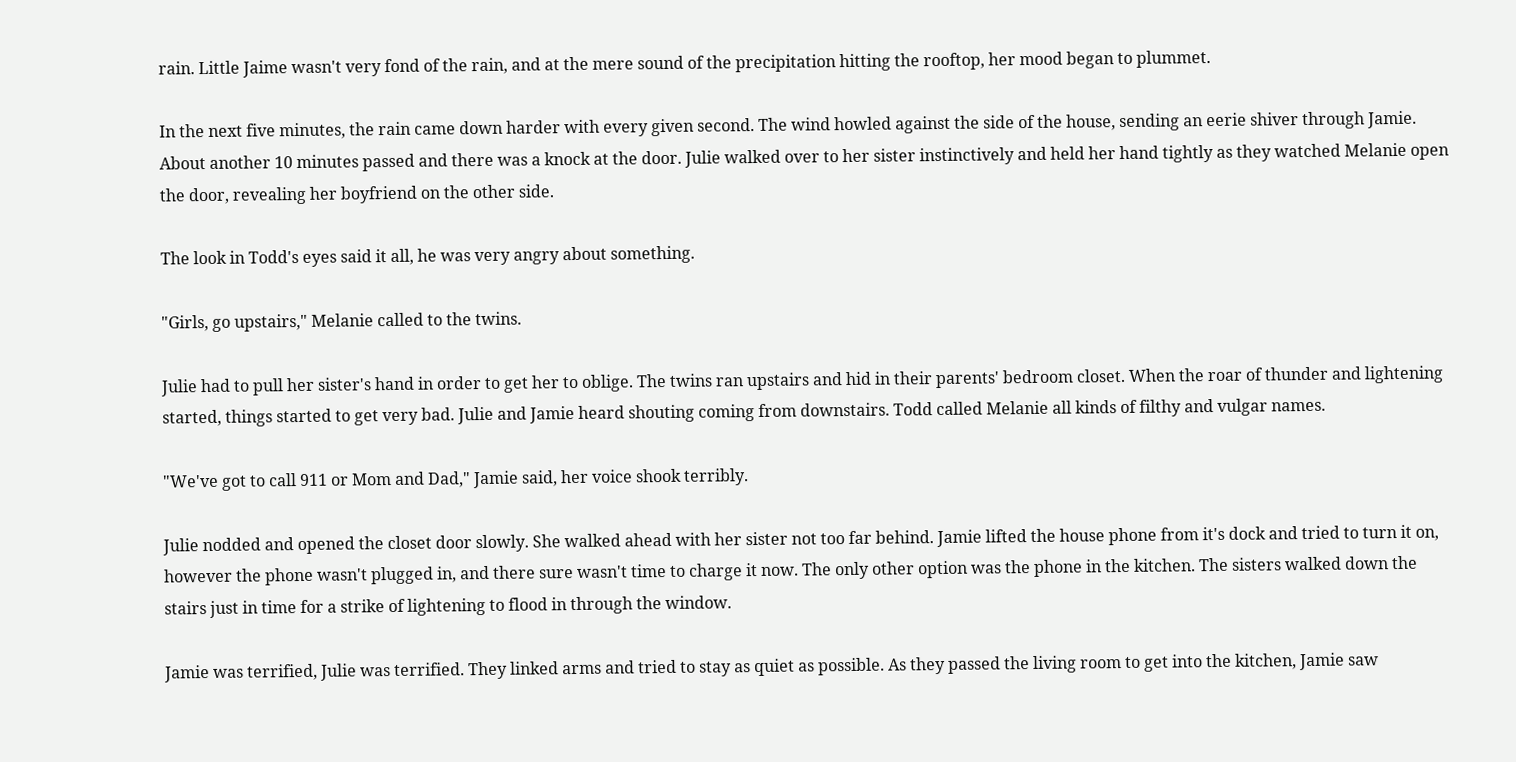rain. Little Jaime wasn't very fond of the rain, and at the mere sound of the precipitation hitting the rooftop, her mood began to plummet.

In the next five minutes, the rain came down harder with every given second. The wind howled against the side of the house, sending an eerie shiver through Jamie. About another 10 minutes passed and there was a knock at the door. Julie walked over to her sister instinctively and held her hand tightly as they watched Melanie open the door, revealing her boyfriend on the other side.

The look in Todd's eyes said it all, he was very angry about something.

"Girls, go upstairs," Melanie called to the twins.

Julie had to pull her sister's hand in order to get her to oblige. The twins ran upstairs and hid in their parents' bedroom closet. When the roar of thunder and lightening started, things started to get very bad. Julie and Jamie heard shouting coming from downstairs. Todd called Melanie all kinds of filthy and vulgar names.

"We've got to call 911 or Mom and Dad," Jamie said, her voice shook terribly.

Julie nodded and opened the closet door slowly. She walked ahead with her sister not too far behind. Jamie lifted the house phone from it's dock and tried to turn it on, however the phone wasn't plugged in, and there sure wasn't time to charge it now. The only other option was the phone in the kitchen. The sisters walked down the stairs just in time for a strike of lightening to flood in through the window.

Jamie was terrified, Julie was terrified. They linked arms and tried to stay as quiet as possible. As they passed the living room to get into the kitchen, Jamie saw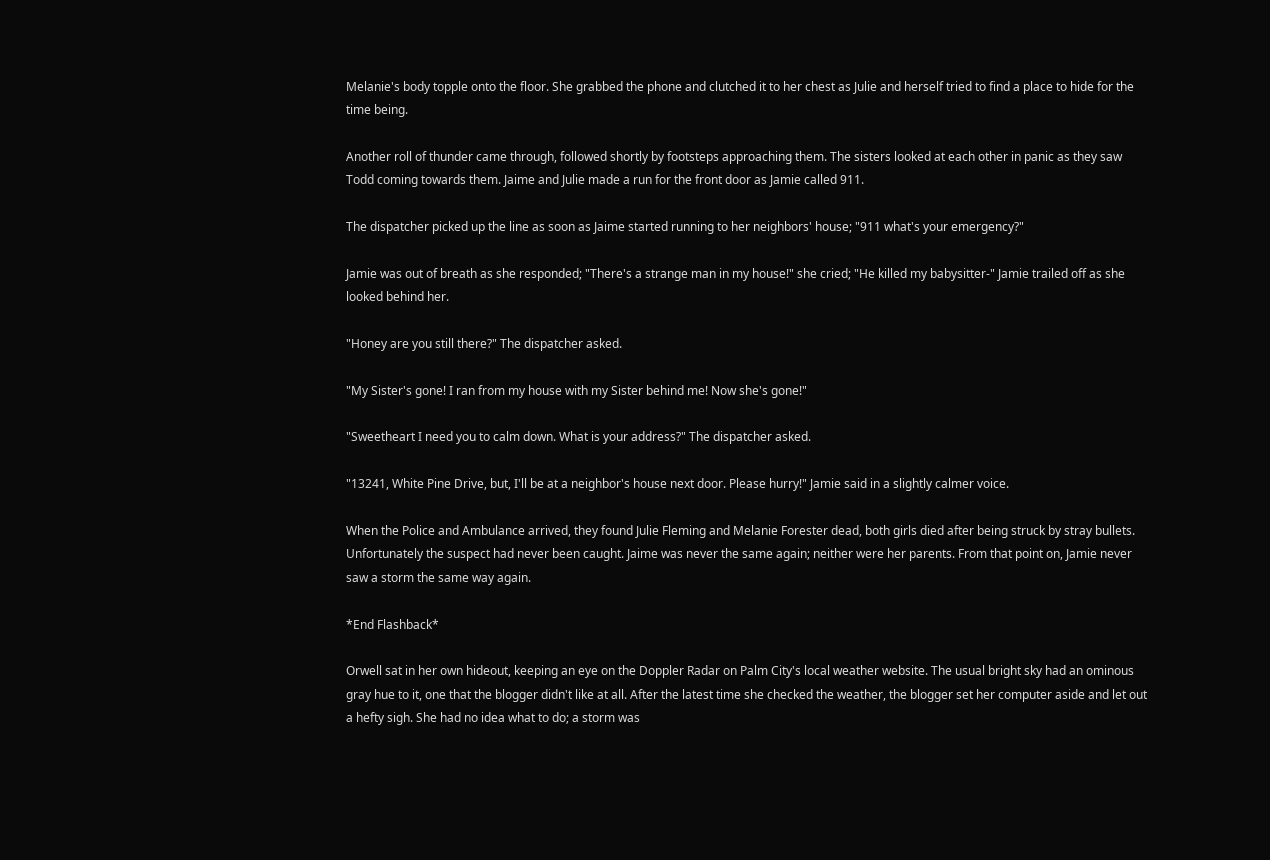Melanie's body topple onto the floor. She grabbed the phone and clutched it to her chest as Julie and herself tried to find a place to hide for the time being.

Another roll of thunder came through, followed shortly by footsteps approaching them. The sisters looked at each other in panic as they saw Todd coming towards them. Jaime and Julie made a run for the front door as Jamie called 911.

The dispatcher picked up the line as soon as Jaime started running to her neighbors' house; "911 what's your emergency?"

Jamie was out of breath as she responded; "There's a strange man in my house!" she cried; "He killed my babysitter-" Jamie trailed off as she looked behind her.

"Honey are you still there?" The dispatcher asked.

"My Sister's gone! I ran from my house with my Sister behind me! Now she's gone!"

"Sweetheart I need you to calm down. What is your address?" The dispatcher asked.

"13241, White Pine Drive, but, I'll be at a neighbor's house next door. Please hurry!" Jamie said in a slightly calmer voice.

When the Police and Ambulance arrived, they found Julie Fleming and Melanie Forester dead, both girls died after being struck by stray bullets. Unfortunately the suspect had never been caught. Jaime was never the same again; neither were her parents. From that point on, Jamie never saw a storm the same way again.

*End Flashback*

Orwell sat in her own hideout, keeping an eye on the Doppler Radar on Palm City's local weather website. The usual bright sky had an ominous gray hue to it, one that the blogger didn't like at all. After the latest time she checked the weather, the blogger set her computer aside and let out a hefty sigh. She had no idea what to do; a storm was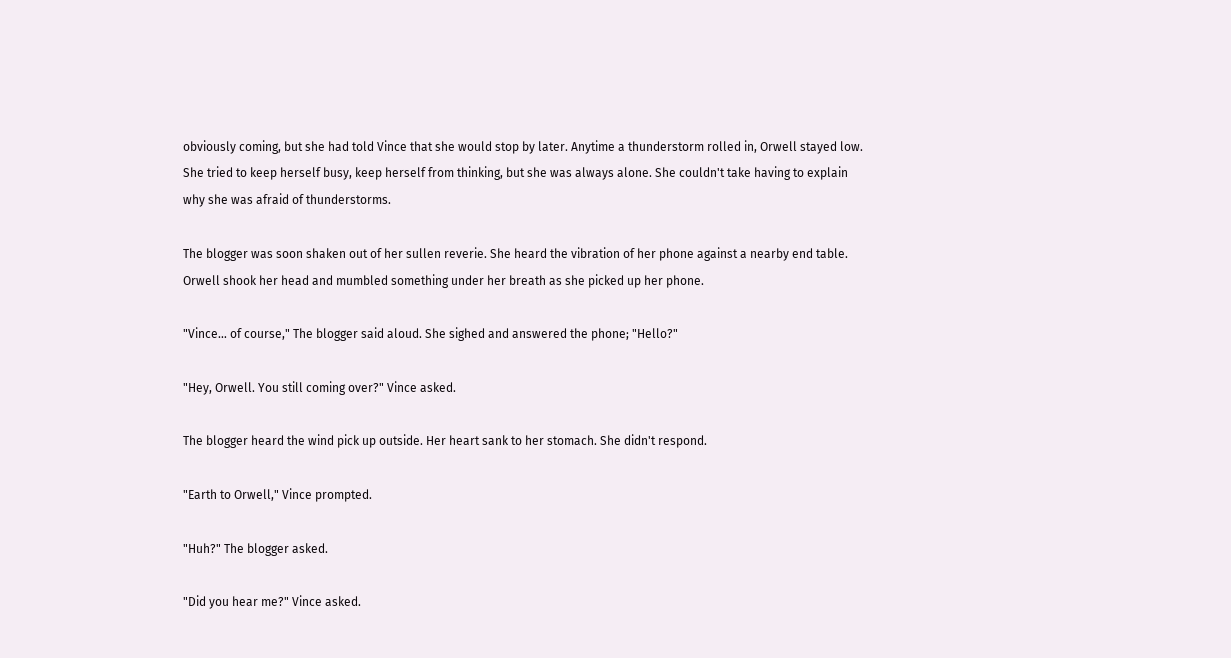obviously coming, but she had told Vince that she would stop by later. Anytime a thunderstorm rolled in, Orwell stayed low. She tried to keep herself busy, keep herself from thinking, but she was always alone. She couldn't take having to explain why she was afraid of thunderstorms.

The blogger was soon shaken out of her sullen reverie. She heard the vibration of her phone against a nearby end table. Orwell shook her head and mumbled something under her breath as she picked up her phone.

"Vince… of course," The blogger said aloud. She sighed and answered the phone; "Hello?"

"Hey, Orwell. You still coming over?" Vince asked.

The blogger heard the wind pick up outside. Her heart sank to her stomach. She didn't respond.

"Earth to Orwell," Vince prompted.

"Huh?" The blogger asked.

"Did you hear me?" Vince asked.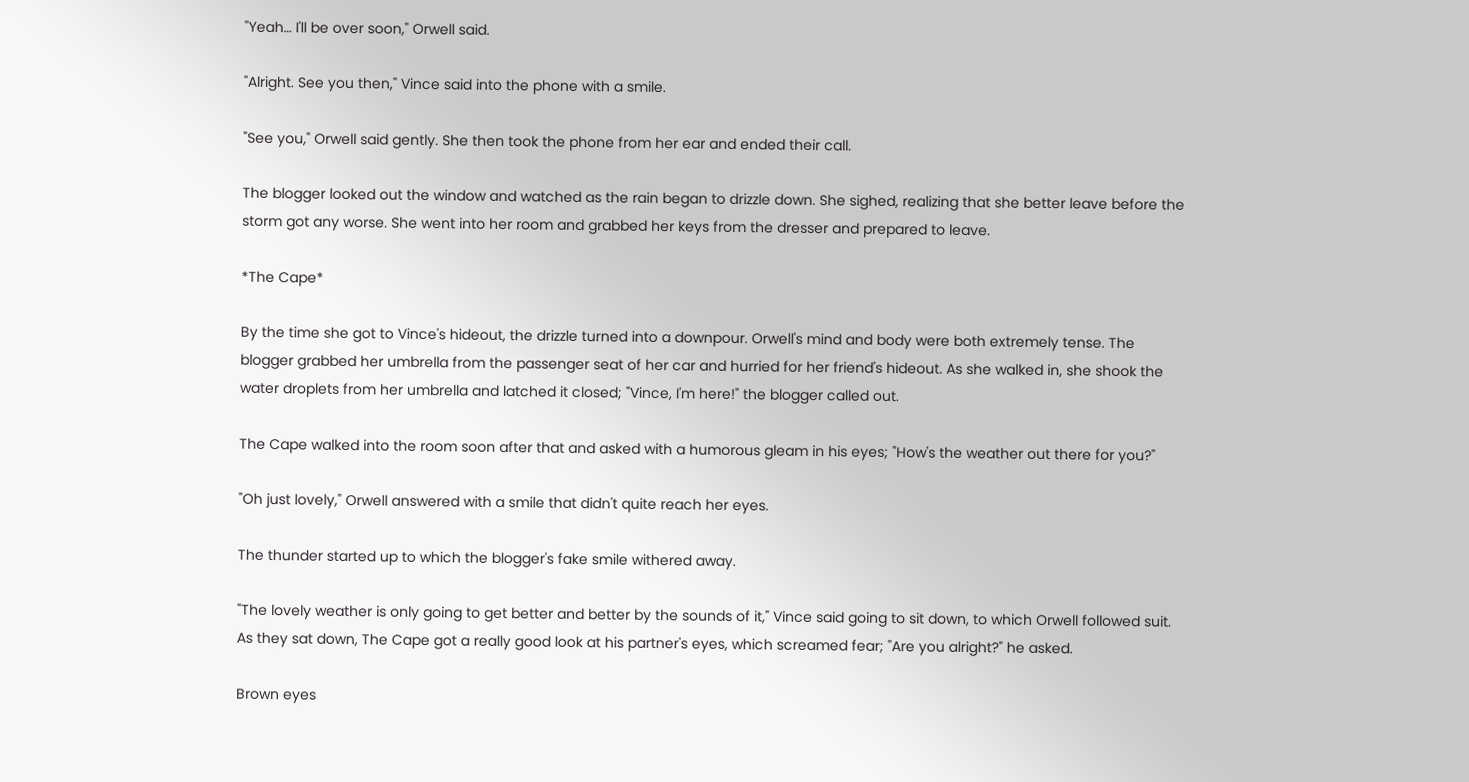"Yeah… I'll be over soon," Orwell said.

"Alright. See you then," Vince said into the phone with a smile.

"See you," Orwell said gently. She then took the phone from her ear and ended their call.

The blogger looked out the window and watched as the rain began to drizzle down. She sighed, realizing that she better leave before the storm got any worse. She went into her room and grabbed her keys from the dresser and prepared to leave.

*The Cape*

By the time she got to Vince's hideout, the drizzle turned into a downpour. Orwell's mind and body were both extremely tense. The blogger grabbed her umbrella from the passenger seat of her car and hurried for her friend's hideout. As she walked in, she shook the water droplets from her umbrella and latched it closed; "Vince, I'm here!" the blogger called out.

The Cape walked into the room soon after that and asked with a humorous gleam in his eyes; "How's the weather out there for you?"

"Oh just lovely," Orwell answered with a smile that didn't quite reach her eyes.

The thunder started up to which the blogger's fake smile withered away.

"The lovely weather is only going to get better and better by the sounds of it," Vince said going to sit down, to which Orwell followed suit. As they sat down, The Cape got a really good look at his partner's eyes, which screamed fear; "Are you alright?" he asked.

Brown eyes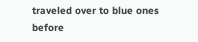traveled over to blue ones before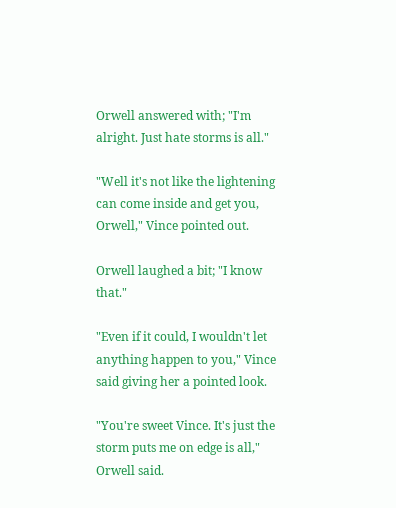Orwell answered with; "I'm alright. Just hate storms is all."

"Well it's not like the lightening can come inside and get you, Orwell," Vince pointed out.

Orwell laughed a bit; "I know that."

"Even if it could, I wouldn't let anything happen to you," Vince said giving her a pointed look.

"You're sweet Vince. It's just the storm puts me on edge is all," Orwell said.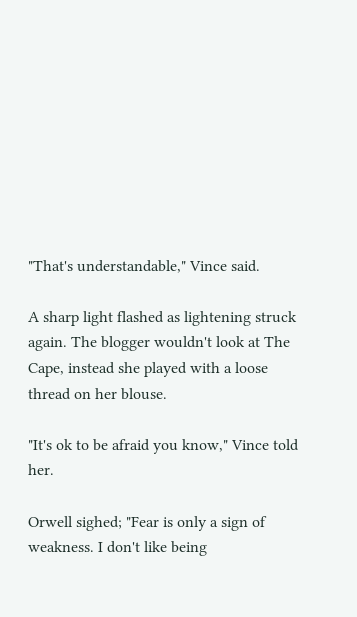"That's understandable," Vince said.

A sharp light flashed as lightening struck again. The blogger wouldn't look at The Cape, instead she played with a loose thread on her blouse.

"It's ok to be afraid you know," Vince told her.

Orwell sighed; "Fear is only a sign of weakness. I don't like being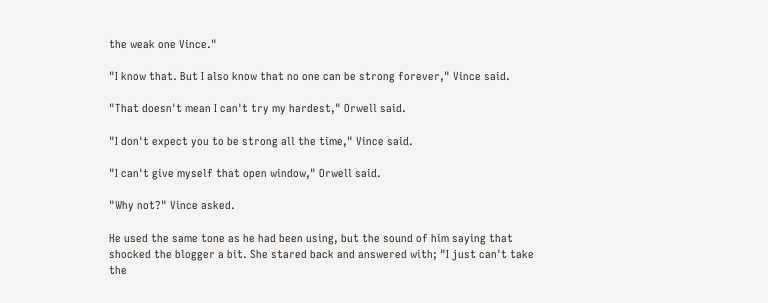the weak one Vince."

"I know that. But I also know that no one can be strong forever," Vince said.

"That doesn't mean I can't try my hardest," Orwell said.

"I don't expect you to be strong all the time," Vince said.

"I can't give myself that open window," Orwell said.

"Why not?" Vince asked.

He used the same tone as he had been using, but the sound of him saying that shocked the blogger a bit. She stared back and answered with; "I just can't take the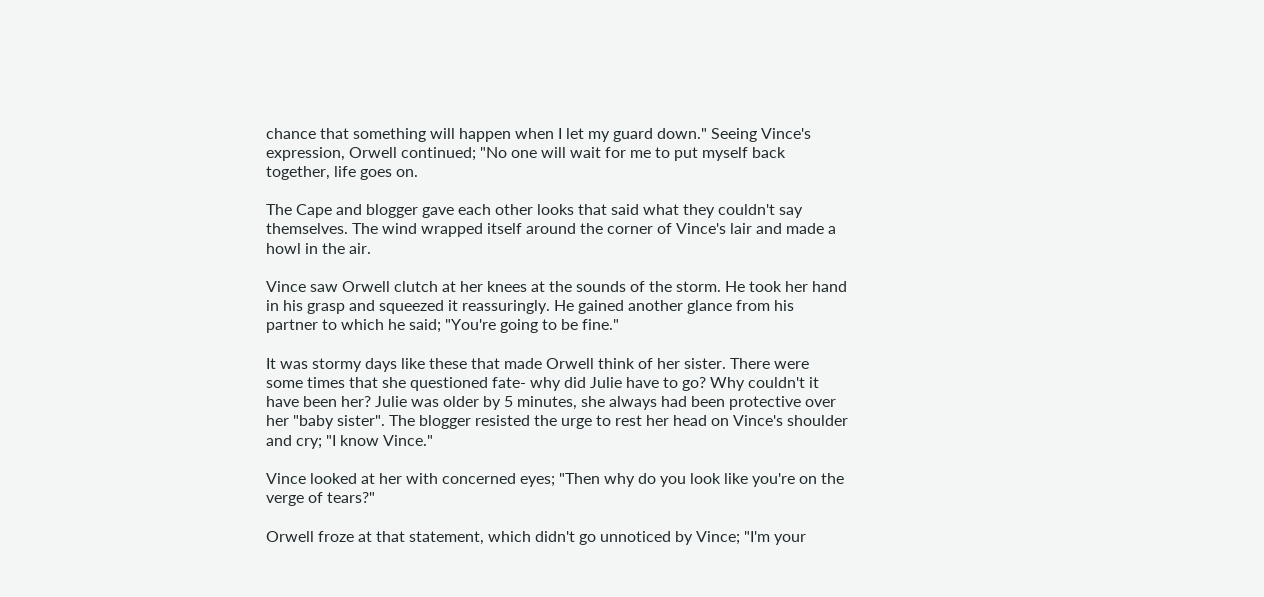chance that something will happen when I let my guard down." Seeing Vince's expression, Orwell continued; "No one will wait for me to put myself back together, life goes on.

The Cape and blogger gave each other looks that said what they couldn't say themselves. The wind wrapped itself around the corner of Vince's lair and made a howl in the air.

Vince saw Orwell clutch at her knees at the sounds of the storm. He took her hand in his grasp and squeezed it reassuringly. He gained another glance from his partner to which he said; "You're going to be fine."

It was stormy days like these that made Orwell think of her sister. There were some times that she questioned fate- why did Julie have to go? Why couldn't it have been her? Julie was older by 5 minutes, she always had been protective over her "baby sister". The blogger resisted the urge to rest her head on Vince's shoulder and cry; "I know Vince."

Vince looked at her with concerned eyes; "Then why do you look like you're on the verge of tears?"

Orwell froze at that statement, which didn't go unnoticed by Vince; "I'm your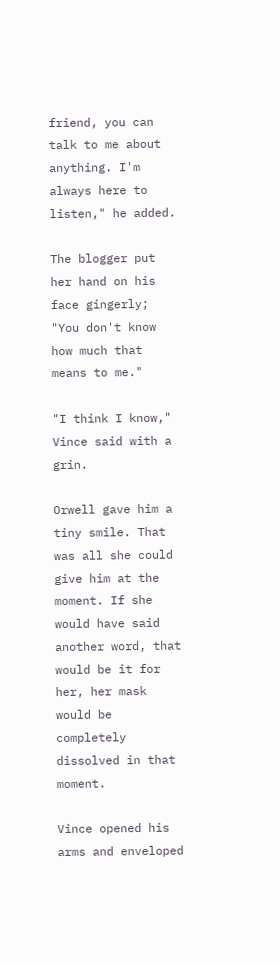friend, you can talk to me about anything. I'm always here to listen," he added.

The blogger put her hand on his face gingerly; "You don't know how much that means to me."

"I think I know," Vince said with a grin.

Orwell gave him a tiny smile. That was all she could give him at the moment. If she would have said another word, that would be it for her, her mask would be completely dissolved in that moment.

Vince opened his arms and enveloped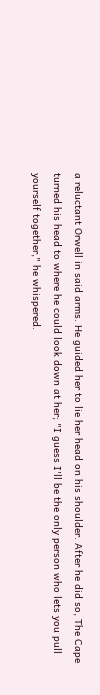a reluctant Orwell in said arms. He guided her to lie her head on his shoulder. After he did so, The Cape turned his head to where he could look down at her; "I guess I'll be the only person who lets you pull yourself together," he whispered.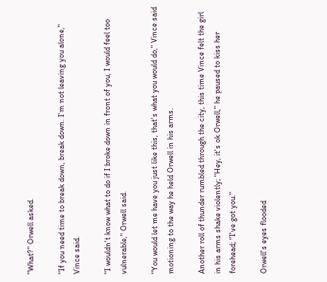"What?" Orwell asked.

"If you need time to break down, break down. I'm not leaving you alone," Vince said.

"I wouldn't know what to do if I broke down in front of you, I would feel too vulnerable," Orwell said.

"You would let me have you just like this, that's what you would do," Vince said motioning to the way he held Orwell in his arms.

Another roll of thunder rumbled through the city, this time Vince felt the girl in his arms shake violently; "Hey, it's ok Orwell," he paused to kiss her forehead; "I've got you."

Orwell's eyes flooded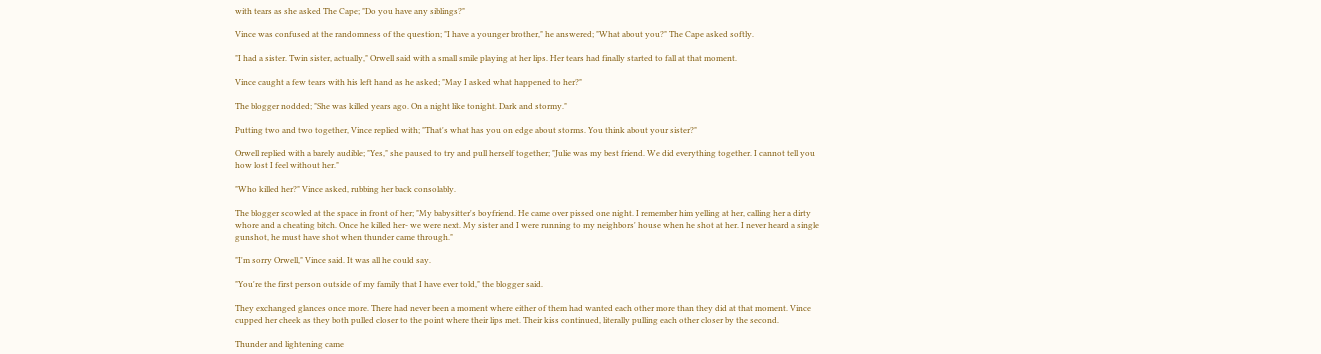with tears as she asked The Cape; "Do you have any siblings?"

Vince was confused at the randomness of the question; "I have a younger brother," he answered; "What about you?" The Cape asked softly.

"I had a sister. Twin sister, actually," Orwell said with a small smile playing at her lips. Her tears had finally started to fall at that moment.

Vince caught a few tears with his left hand as he asked; "May I asked what happened to her?"

The blogger nodded; "She was killed years ago. On a night like tonight. Dark and stormy."

Putting two and two together, Vince replied with; "That's what has you on edge about storms. You think about your sister?"

Orwell replied with a barely audible; "Yes," she paused to try and pull herself together; "Julie was my best friend. We did everything together. I cannot tell you how lost I feel without her."

"Who killed her?" Vince asked, rubbing her back consolably.

The blogger scowled at the space in front of her; "My babysitter's boyfriend. He came over pissed one night. I remember him yelling at her, calling her a dirty whore and a cheating bitch. Once he killed her- we were next. My sister and I were running to my neighbors' house when he shot at her. I never heard a single gunshot, he must have shot when thunder came through."

"I'm sorry Orwell," Vince said. It was all he could say.

"You're the first person outside of my family that I have ever told," the blogger said.

They exchanged glances once more. There had never been a moment where either of them had wanted each other more than they did at that moment. Vince cupped her cheek as they both pulled closer to the point where their lips met. Their kiss continued, literally pulling each other closer by the second.

Thunder and lightening came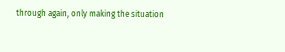through again, only making the situation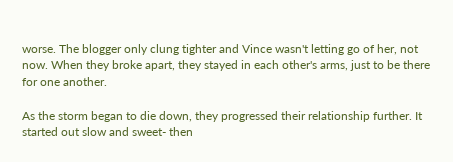worse. The blogger only clung tighter and Vince wasn't letting go of her, not now. When they broke apart, they stayed in each other's arms, just to be there for one another.

As the storm began to die down, they progressed their relationship further. It started out slow and sweet- then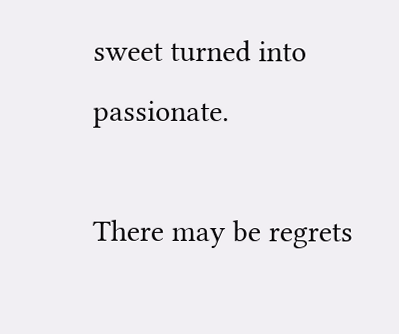sweet turned into passionate.

There may be regrets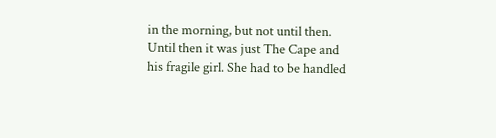in the morning, but not until then. Until then it was just The Cape and his fragile girl. She had to be handled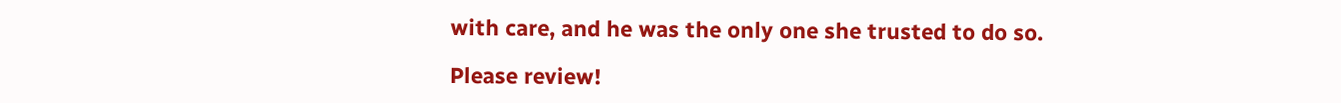with care, and he was the only one she trusted to do so.

Please review!